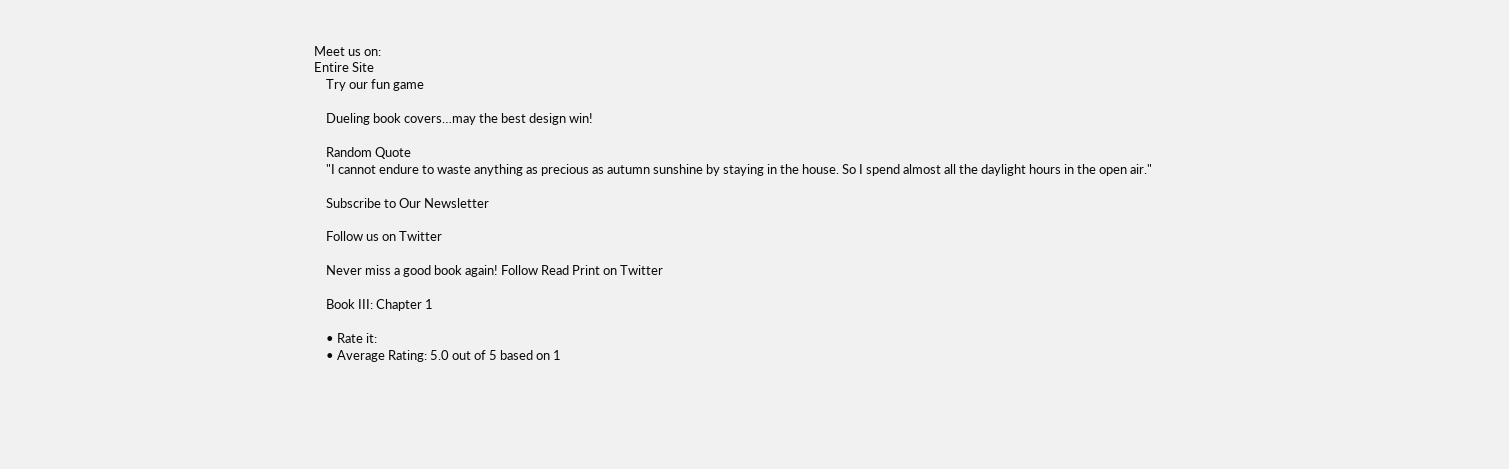Meet us on:
Entire Site
    Try our fun game

    Dueling book covers…may the best design win!

    Random Quote
    "I cannot endure to waste anything as precious as autumn sunshine by staying in the house. So I spend almost all the daylight hours in the open air."

    Subscribe to Our Newsletter

    Follow us on Twitter

    Never miss a good book again! Follow Read Print on Twitter

    Book III: Chapter 1

    • Rate it:
    • Average Rating: 5.0 out of 5 based on 1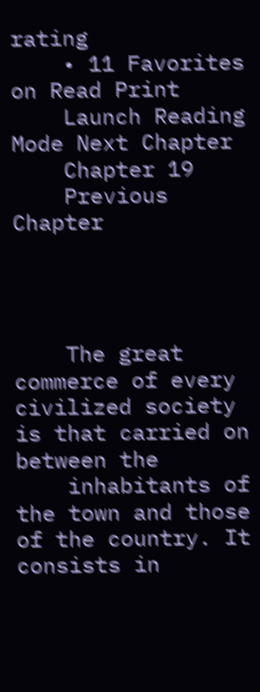rating
    • 11 Favorites on Read Print
    Launch Reading Mode Next Chapter
    Chapter 19
    Previous Chapter




    The great commerce of every civilized society is that carried on between the
    inhabitants of the town and those of the country. It consists in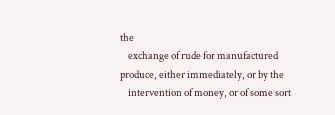the
    exchange of rude for manufactured produce, either immediately, or by the
    intervention of money, or of some sort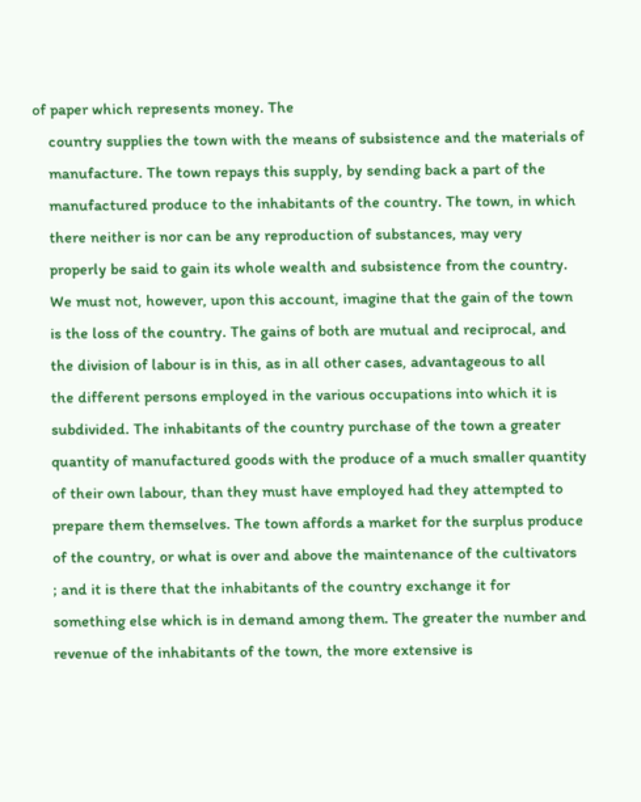of paper which represents money. The
    country supplies the town with the means of subsistence and the materials of
    manufacture. The town repays this supply, by sending back a part of the
    manufactured produce to the inhabitants of the country. The town, in which
    there neither is nor can be any reproduction of substances, may very
    properly be said to gain its whole wealth and subsistence from the country.
    We must not, however, upon this account, imagine that the gain of the town
    is the loss of the country. The gains of both are mutual and reciprocal, and
    the division of labour is in this, as in all other cases, advantageous to all
    the different persons employed in the various occupations into which it is
    subdivided. The inhabitants of the country purchase of the town a greater
    quantity of manufactured goods with the produce of a much smaller quantity
    of their own labour, than they must have employed had they attempted to
    prepare them themselves. The town affords a market for the surplus produce
    of the country, or what is over and above the maintenance of the cultivators
    ; and it is there that the inhabitants of the country exchange it for
    something else which is in demand among them. The greater the number and
    revenue of the inhabitants of the town, the more extensive is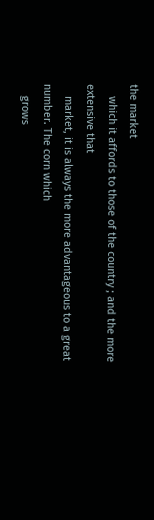the market
    which it affords to those of the country ; and the more extensive that
    market, it is always the more advantageous to a great number. The corn which
    grows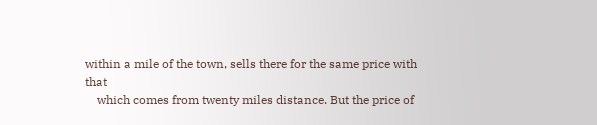within a mile of the town, sells there for the same price with that
    which comes from twenty miles distance. But the price of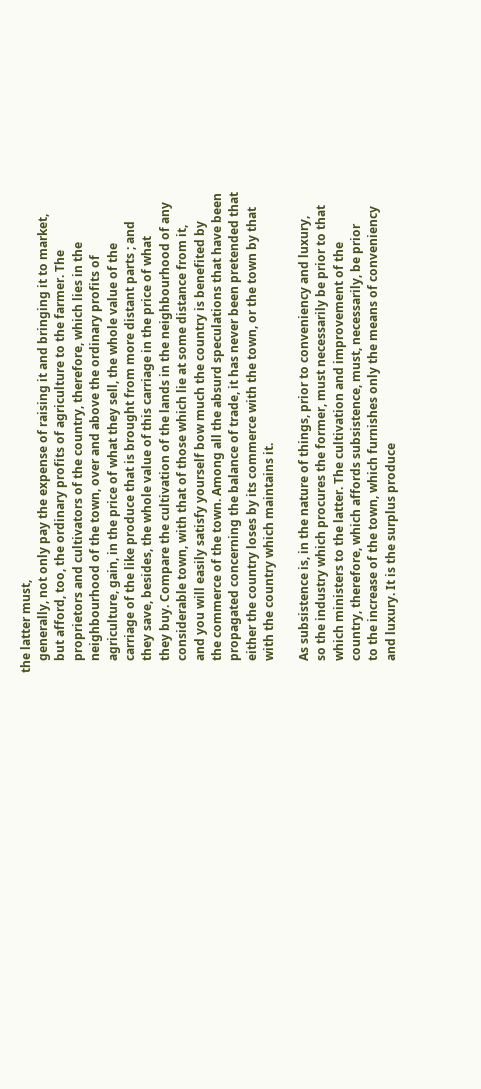the latter must,
    generally, not only pay the expense of raising it and bringing it to market,
    but afford, too, the ordinary profits of agriculture to the farmer. The
    proprietors and cultivators of the country, therefore, which lies in the
    neighbourhood of the town, over and above the ordinary profits of
    agriculture, gain, in the price of what they sell, the whole value of the
    carriage of the like produce that is brought from more distant parts ; and
    they save, besides, the whole value of this carriage in the price of what
    they buy. Compare the cultivation of the lands in the neighbourhood of any
    considerable town, with that of those which lie at some distance from it,
    and you will easily satisfy yourself bow much the country is benefited by
    the commerce of the town. Among all the absurd speculations that have been
    propagated concerning the balance of trade, it has never been pretended that
    either the country loses by its commerce with the town, or the town by that
    with the country which maintains it.

    As subsistence is, in the nature of things, prior to conveniency and luxury,
    so the industry which procures the former, must necessarily be prior to that
    which ministers to the latter. The cultivation and improvement of the
    country, therefore, which affords subsistence, must, necessarily, be prior
    to the increase of the town, which furnishes only the means of conveniency
    and luxury. It is the surplus produce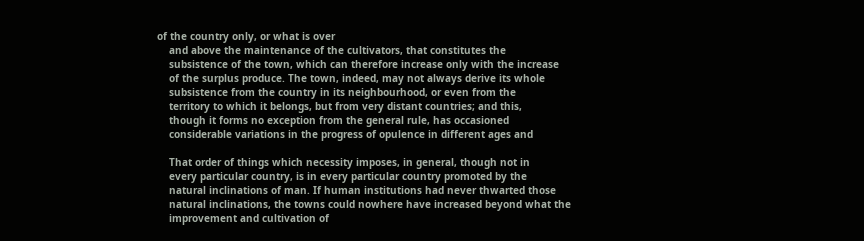of the country only, or what is over
    and above the maintenance of the cultivators, that constitutes the
    subsistence of the town, which can therefore increase only with the increase
    of the surplus produce. The town, indeed, may not always derive its whole
    subsistence from the country in its neighbourhood, or even from the
    territory to which it belongs, but from very distant countries; and this,
    though it forms no exception from the general rule, has occasioned
    considerable variations in the progress of opulence in different ages and

    That order of things which necessity imposes, in general, though not in
    every particular country, is in every particular country promoted by the
    natural inclinations of man. If human institutions had never thwarted those
    natural inclinations, the towns could nowhere have increased beyond what the
    improvement and cultivation of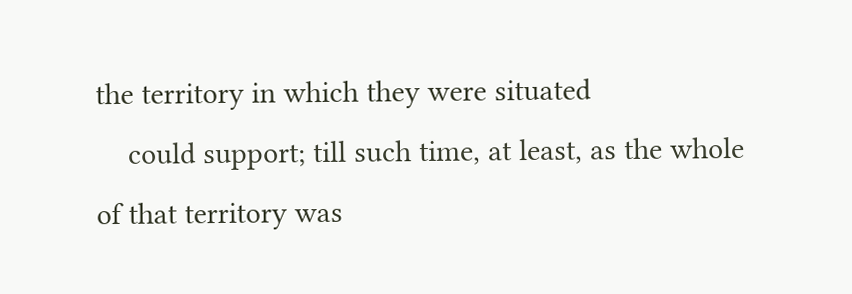the territory in which they were situated
    could support; till such time, at least, as the whole of that territory was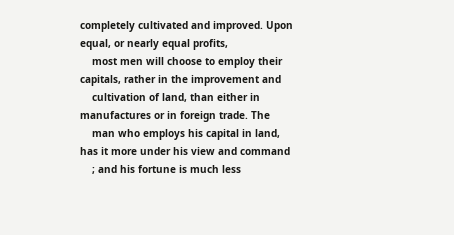completely cultivated and improved. Upon equal, or nearly equal profits,
    most men will choose to employ their capitals, rather in the improvement and
    cultivation of land, than either in manufactures or in foreign trade. The
    man who employs his capital in land, has it more under his view and command
    ; and his fortune is much less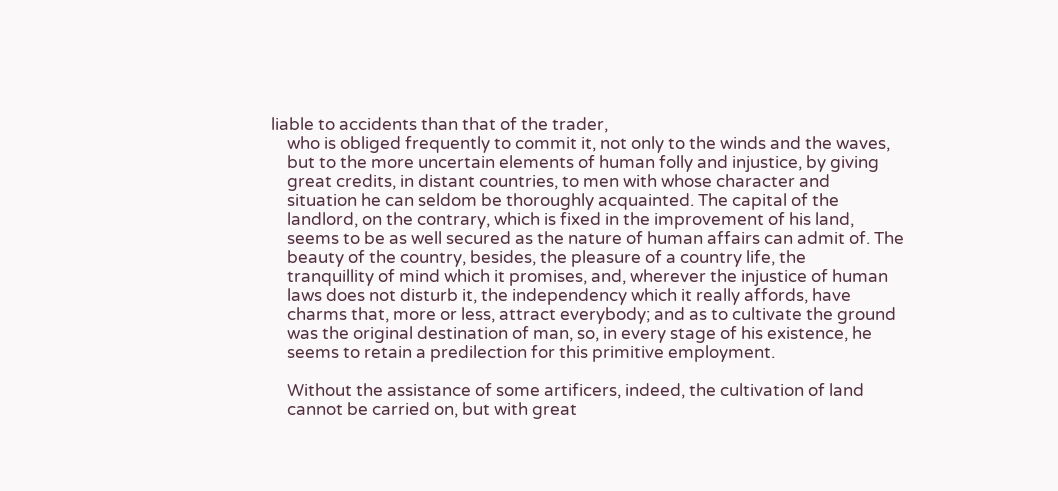liable to accidents than that of the trader,
    who is obliged frequently to commit it, not only to the winds and the waves,
    but to the more uncertain elements of human folly and injustice, by giving
    great credits, in distant countries, to men with whose character and
    situation he can seldom be thoroughly acquainted. The capital of the
    landlord, on the contrary, which is fixed in the improvement of his land,
    seems to be as well secured as the nature of human affairs can admit of. The
    beauty of the country, besides, the pleasure of a country life, the
    tranquillity of mind which it promises, and, wherever the injustice of human
    laws does not disturb it, the independency which it really affords, have
    charms that, more or less, attract everybody; and as to cultivate the ground
    was the original destination of man, so, in every stage of his existence, he
    seems to retain a predilection for this primitive employment.

    Without the assistance of some artificers, indeed, the cultivation of land
    cannot be carried on, but with great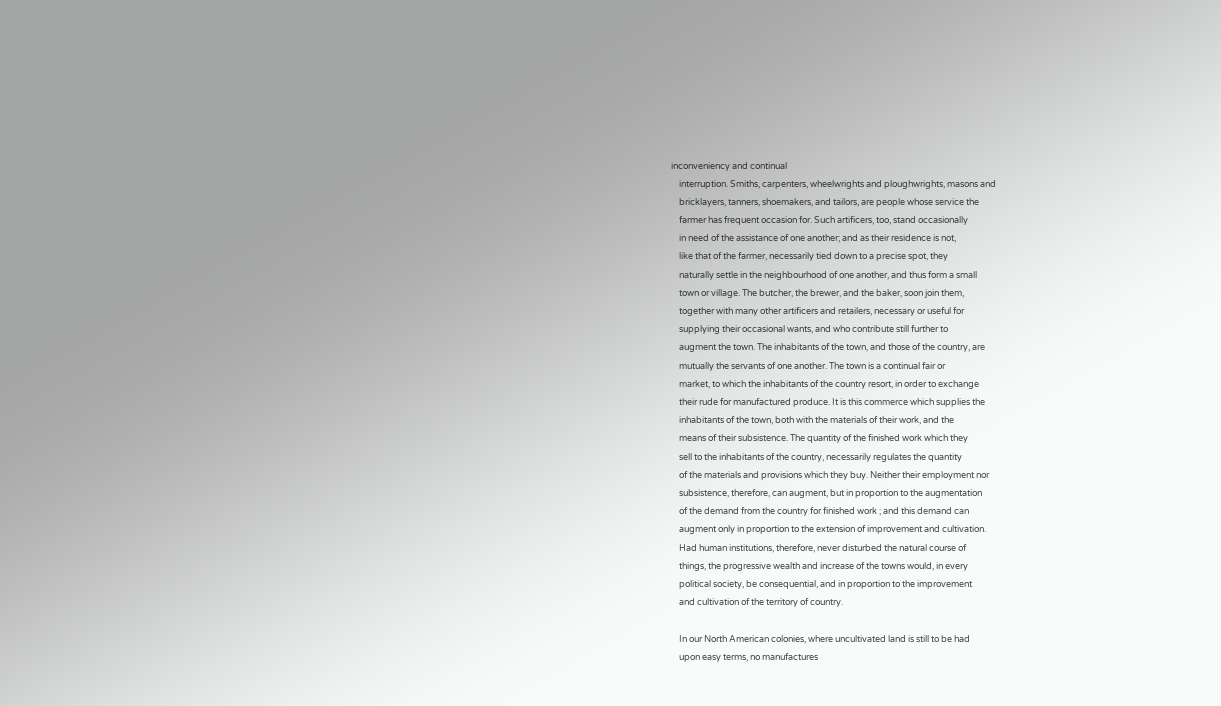inconveniency and continual
    interruption. Smiths, carpenters, wheelwrights and ploughwrights, masons and
    bricklayers, tanners, shoemakers, and tailors, are people whose service the
    farmer has frequent occasion for. Such artificers, too, stand occasionally
    in need of the assistance of one another; and as their residence is not,
    like that of the farmer, necessarily tied down to a precise spot, they
    naturally settle in the neighbourhood of one another, and thus form a small
    town or village. The butcher, the brewer, and the baker, soon join them,
    together with many other artificers and retailers, necessary or useful for
    supplying their occasional wants, and who contribute still further to
    augment the town. The inhabitants of the town, and those of the country, are
    mutually the servants of one another. The town is a continual fair or
    market, to which the inhabitants of the country resort, in order to exchange
    their rude for manufactured produce. It is this commerce which supplies the
    inhabitants of the town, both with the materials of their work, and the
    means of their subsistence. The quantity of the finished work which they
    sell to the inhabitants of the country, necessarily regulates the quantity
    of the materials and provisions which they buy. Neither their employment nor
    subsistence, therefore, can augment, but in proportion to the augmentation
    of the demand from the country for finished work ; and this demand can
    augment only in proportion to the extension of improvement and cultivation.
    Had human institutions, therefore, never disturbed the natural course of
    things, the progressive wealth and increase of the towns would, in every
    political society, be consequential, and in proportion to the improvement
    and cultivation of the territory of country.

    In our North American colonies, where uncultivated land is still to be had
    upon easy terms, no manufactures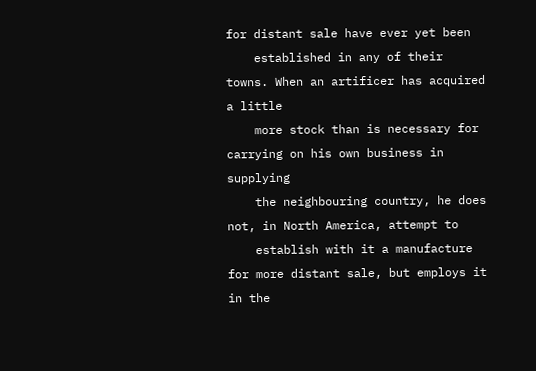for distant sale have ever yet been
    established in any of their towns. When an artificer has acquired a little
    more stock than is necessary for carrying on his own business in supplying
    the neighbouring country, he does not, in North America, attempt to
    establish with it a manufacture for more distant sale, but employs it in the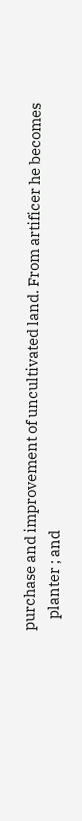purchase and improvement of uncultivated land. From artificer he becomes
    planter ; and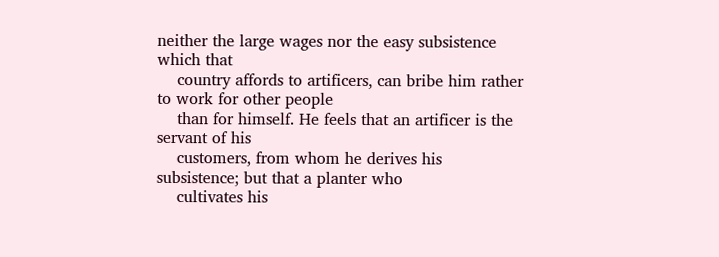neither the large wages nor the easy subsistence which that
    country affords to artificers, can bribe him rather to work for other people
    than for himself. He feels that an artificer is the servant of his
    customers, from whom he derives his subsistence; but that a planter who
    cultivates his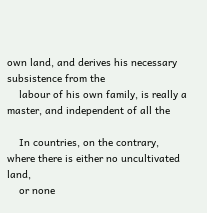own land, and derives his necessary subsistence from the
    labour of his own family, is really a master, and independent of all the

    In countries, on the contrary, where there is either no uncultivated land,
    or none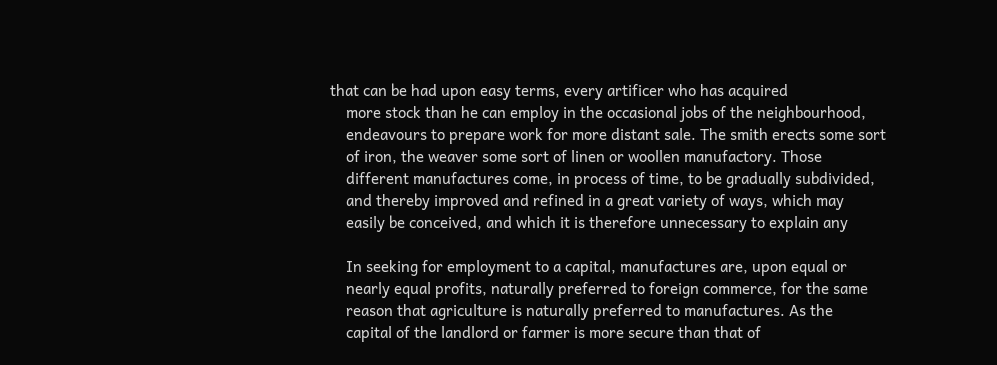that can be had upon easy terms, every artificer who has acquired
    more stock than he can employ in the occasional jobs of the neighbourhood,
    endeavours to prepare work for more distant sale. The smith erects some sort
    of iron, the weaver some sort of linen or woollen manufactory. Those
    different manufactures come, in process of time, to be gradually subdivided,
    and thereby improved and refined in a great variety of ways, which may
    easily be conceived, and which it is therefore unnecessary to explain any

    In seeking for employment to a capital, manufactures are, upon equal or
    nearly equal profits, naturally preferred to foreign commerce, for the same
    reason that agriculture is naturally preferred to manufactures. As the
    capital of the landlord or farmer is more secure than that of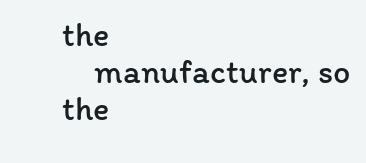the
    manufacturer, so the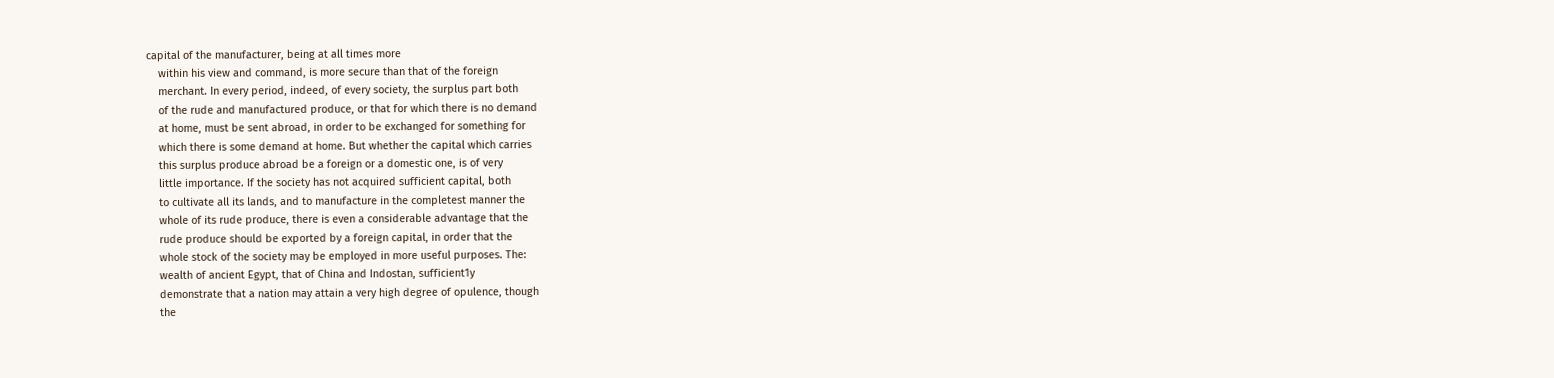capital of the manufacturer, being at all times more
    within his view and command, is more secure than that of the foreign
    merchant. In every period, indeed, of every society, the surplus part both
    of the rude and manufactured produce, or that for which there is no demand
    at home, must be sent abroad, in order to be exchanged for something for
    which there is some demand at home. But whether the capital which carries
    this surplus produce abroad be a foreign or a domestic one, is of very
    little importance. If the society has not acquired sufficient capital, both
    to cultivate all its lands, and to manufacture in the completest manner the
    whole of its rude produce, there is even a considerable advantage that the
    rude produce should be exported by a foreign capital, in order that the
    whole stock of the society may be employed in more useful purposes. The:
    wealth of ancient Egypt, that of China and Indostan, sufficient1y
    demonstrate that a nation may attain a very high degree of opulence, though
    the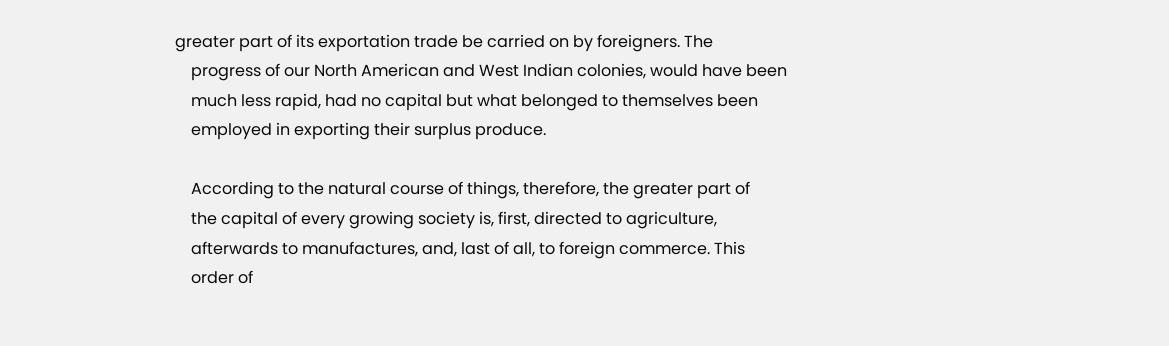greater part of its exportation trade be carried on by foreigners. The
    progress of our North American and West Indian colonies, would have been
    much less rapid, had no capital but what belonged to themselves been
    employed in exporting their surplus produce.

    According to the natural course of things, therefore, the greater part of
    the capital of every growing society is, first, directed to agriculture,
    afterwards to manufactures, and, last of all, to foreign commerce. This
    order of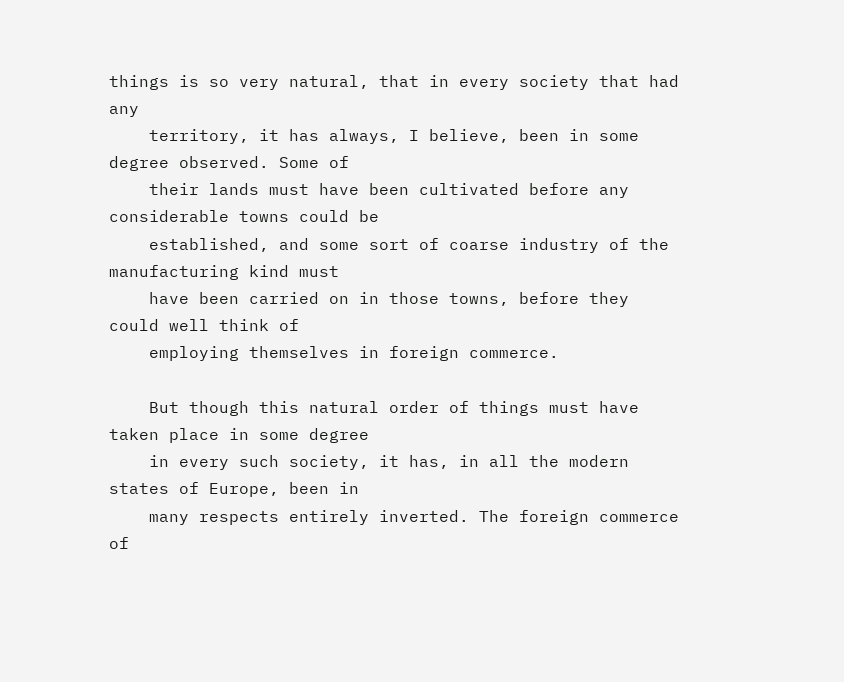things is so very natural, that in every society that had any
    territory, it has always, I believe, been in some degree observed. Some of
    their lands must have been cultivated before any considerable towns could be
    established, and some sort of coarse industry of the manufacturing kind must
    have been carried on in those towns, before they could well think of
    employing themselves in foreign commerce.

    But though this natural order of things must have taken place in some degree
    in every such society, it has, in all the modern states of Europe, been in
    many respects entirely inverted. The foreign commerce of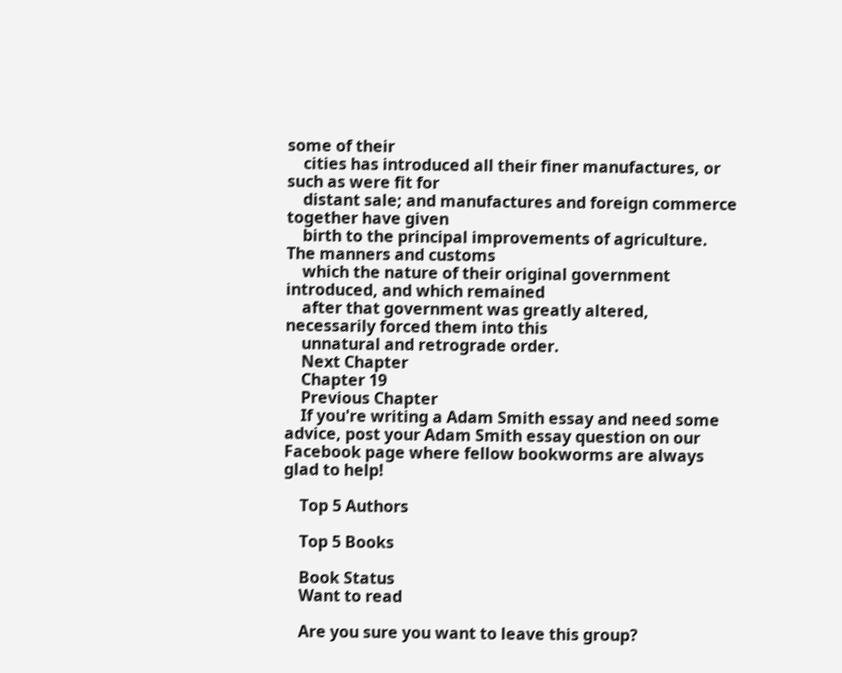some of their
    cities has introduced all their finer manufactures, or such as were fit for
    distant sale; and manufactures and foreign commerce together have given
    birth to the principal improvements of agriculture. The manners and customs
    which the nature of their original government introduced, and which remained
    after that government was greatly altered, necessarily forced them into this
    unnatural and retrograde order.
    Next Chapter
    Chapter 19
    Previous Chapter
    If you're writing a Adam Smith essay and need some advice, post your Adam Smith essay question on our Facebook page where fellow bookworms are always glad to help!

    Top 5 Authors

    Top 5 Books

    Book Status
    Want to read

    Are you sure you want to leave this group?